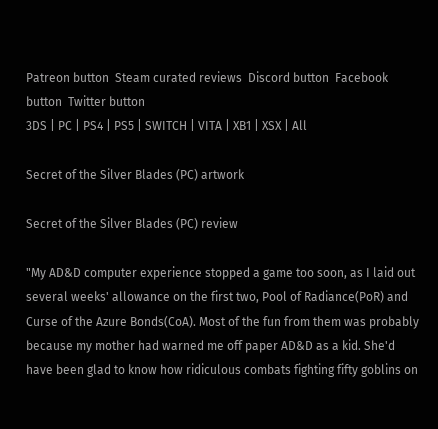Patreon button  Steam curated reviews  Discord button  Facebook button  Twitter button
3DS | PC | PS4 | PS5 | SWITCH | VITA | XB1 | XSX | All

Secret of the Silver Blades (PC) artwork

Secret of the Silver Blades (PC) review

"My AD&D computer experience stopped a game too soon, as I laid out several weeks' allowance on the first two, Pool of Radiance(PoR) and Curse of the Azure Bonds(CoA). Most of the fun from them was probably because my mother had warned me off paper AD&D as a kid. She'd have been glad to know how ridiculous combats fighting fifty goblins on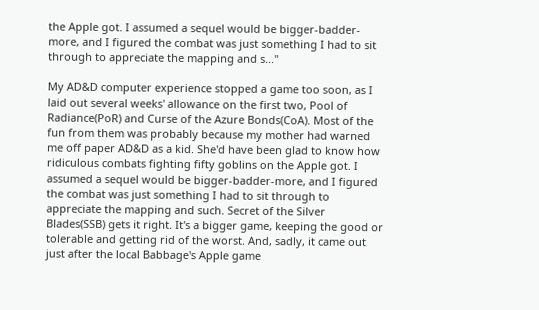the Apple got. I assumed a sequel would be bigger-badder-more, and I figured the combat was just something I had to sit through to appreciate the mapping and s..."

My AD&D computer experience stopped a game too soon, as I laid out several weeks' allowance on the first two, Pool of Radiance(PoR) and Curse of the Azure Bonds(CoA). Most of the fun from them was probably because my mother had warned me off paper AD&D as a kid. She'd have been glad to know how ridiculous combats fighting fifty goblins on the Apple got. I assumed a sequel would be bigger-badder-more, and I figured the combat was just something I had to sit through to appreciate the mapping and such. Secret of the Silver Blades(SSB) gets it right. It's a bigger game, keeping the good or tolerable and getting rid of the worst. And, sadly, it came out just after the local Babbage's Apple game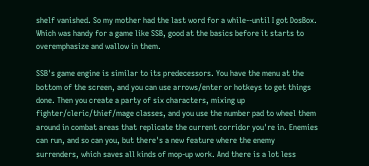shelf vanished. So my mother had the last word for a while--until I got DosBox. Which was handy for a game like SSB, good at the basics before it starts to overemphasize and wallow in them.

SSB's game engine is similar to its predecessors. You have the menu at the bottom of the screen, and you can use arrows/enter or hotkeys to get things done. Then you create a party of six characters, mixing up fighter/cleric/thief/mage classes, and you use the number pad to wheel them around in combat areas that replicate the current corridor you're in. Enemies can run, and so can you, but there's a new feature where the enemy surrenders, which saves all kinds of mop-up work. And there is a lot less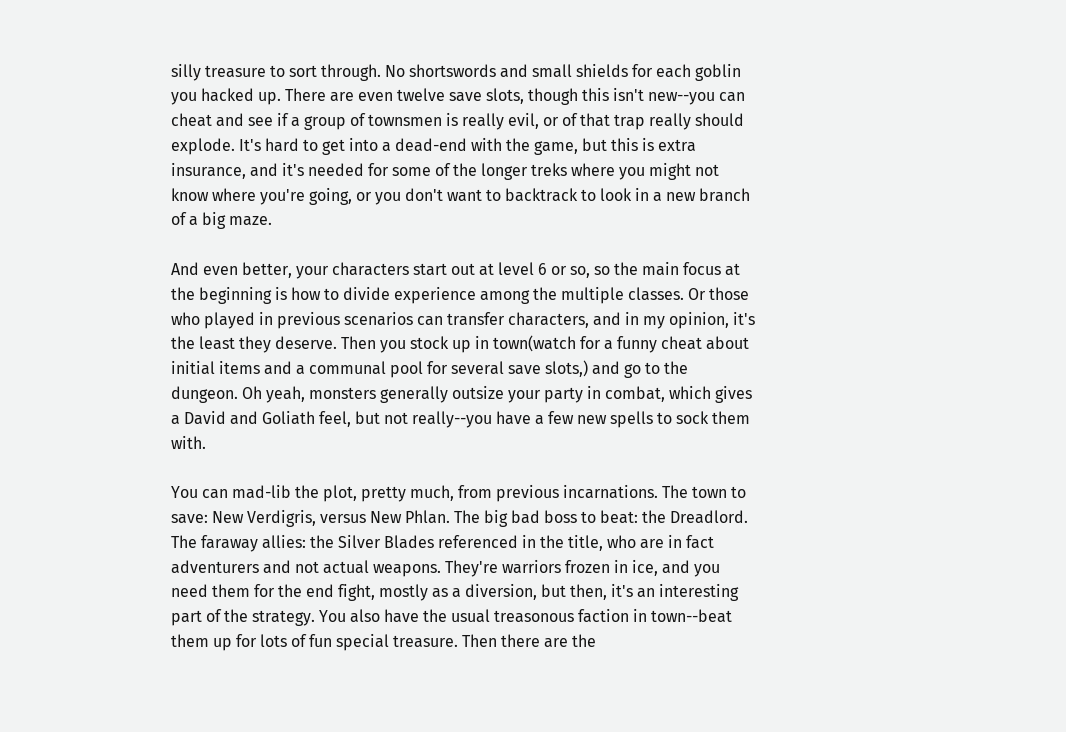silly treasure to sort through. No shortswords and small shields for each goblin you hacked up. There are even twelve save slots, though this isn't new--you can cheat and see if a group of townsmen is really evil, or of that trap really should explode. It's hard to get into a dead-end with the game, but this is extra insurance, and it's needed for some of the longer treks where you might not know where you're going, or you don't want to backtrack to look in a new branch of a big maze.

And even better, your characters start out at level 6 or so, so the main focus at the beginning is how to divide experience among the multiple classes. Or those who played in previous scenarios can transfer characters, and in my opinion, it's the least they deserve. Then you stock up in town(watch for a funny cheat about initial items and a communal pool for several save slots,) and go to the dungeon. Oh yeah, monsters generally outsize your party in combat, which gives a David and Goliath feel, but not really--you have a few new spells to sock them with.

You can mad-lib the plot, pretty much, from previous incarnations. The town to save: New Verdigris, versus New Phlan. The big bad boss to beat: the Dreadlord. The faraway allies: the Silver Blades referenced in the title, who are in fact adventurers and not actual weapons. They're warriors frozen in ice, and you need them for the end fight, mostly as a diversion, but then, it's an interesting part of the strategy. You also have the usual treasonous faction in town--beat them up for lots of fun special treasure. Then there are the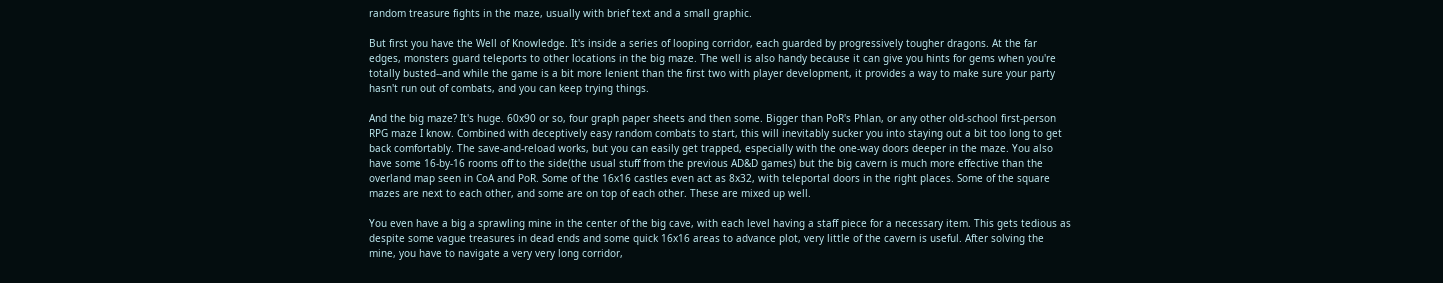random treasure fights in the maze, usually with brief text and a small graphic.

But first you have the Well of Knowledge. It's inside a series of looping corridor, each guarded by progressively tougher dragons. At the far edges, monsters guard teleports to other locations in the big maze. The well is also handy because it can give you hints for gems when you're totally busted--and while the game is a bit more lenient than the first two with player development, it provides a way to make sure your party hasn't run out of combats, and you can keep trying things.

And the big maze? It's huge. 60x90 or so, four graph paper sheets and then some. Bigger than PoR's Phlan, or any other old-school first-person RPG maze I know. Combined with deceptively easy random combats to start, this will inevitably sucker you into staying out a bit too long to get back comfortably. The save-and-reload works, but you can easily get trapped, especially with the one-way doors deeper in the maze. You also have some 16-by-16 rooms off to the side(the usual stuff from the previous AD&D games) but the big cavern is much more effective than the overland map seen in CoA and PoR. Some of the 16x16 castles even act as 8x32, with teleportal doors in the right places. Some of the square mazes are next to each other, and some are on top of each other. These are mixed up well.

You even have a big a sprawling mine in the center of the big cave, with each level having a staff piece for a necessary item. This gets tedious as despite some vague treasures in dead ends and some quick 16x16 areas to advance plot, very little of the cavern is useful. After solving the mine, you have to navigate a very very long corridor,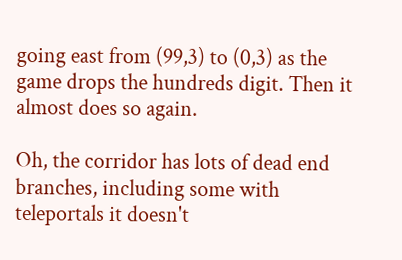going east from (99,3) to (0,3) as the game drops the hundreds digit. Then it almost does so again.

Oh, the corridor has lots of dead end branches, including some with teleportals it doesn't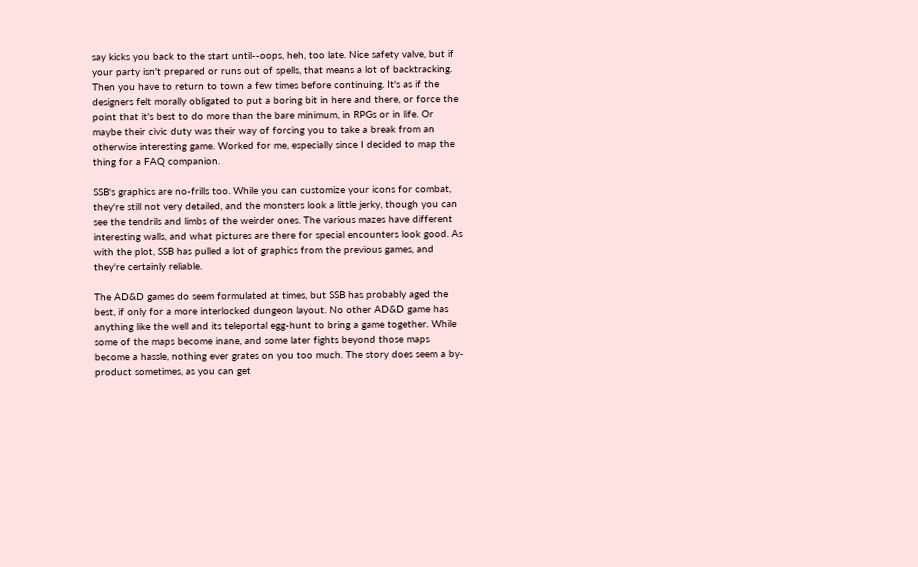say kicks you back to the start until--oops, heh, too late. Nice safety valve, but if your party isn't prepared or runs out of spells, that means a lot of backtracking. Then you have to return to town a few times before continuing. It's as if the designers felt morally obligated to put a boring bit in here and there, or force the point that it's best to do more than the bare minimum, in RPGs or in life. Or maybe their civic duty was their way of forcing you to take a break from an otherwise interesting game. Worked for me, especially since I decided to map the thing for a FAQ companion.

SSB's graphics are no-frills too. While you can customize your icons for combat, they're still not very detailed, and the monsters look a little jerky, though you can see the tendrils and limbs of the weirder ones. The various mazes have different interesting walls, and what pictures are there for special encounters look good. As with the plot, SSB has pulled a lot of graphics from the previous games, and they're certainly reliable.

The AD&D games do seem formulated at times, but SSB has probably aged the best, if only for a more interlocked dungeon layout. No other AD&D game has anything like the well and its teleportal egg-hunt to bring a game together. While some of the maps become inane, and some later fights beyond those maps become a hassle, nothing ever grates on you too much. The story does seem a by-product sometimes, as you can get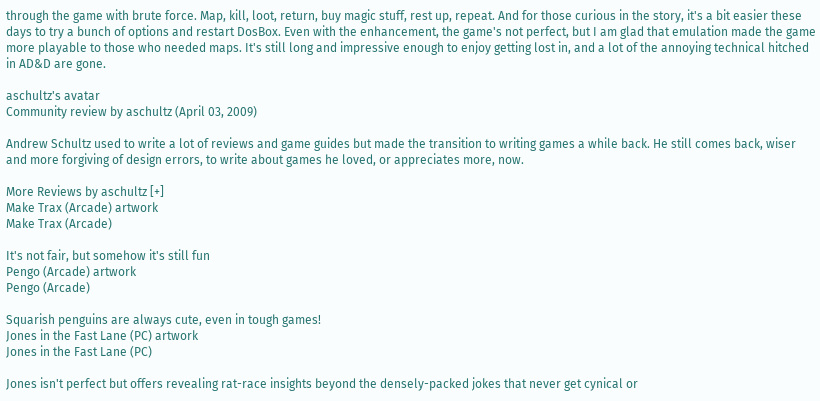through the game with brute force. Map, kill, loot, return, buy magic stuff, rest up, repeat. And for those curious in the story, it's a bit easier these days to try a bunch of options and restart DosBox. Even with the enhancement, the game's not perfect, but I am glad that emulation made the game more playable to those who needed maps. It's still long and impressive enough to enjoy getting lost in, and a lot of the annoying technical hitched in AD&D are gone.

aschultz's avatar
Community review by aschultz (April 03, 2009)

Andrew Schultz used to write a lot of reviews and game guides but made the transition to writing games a while back. He still comes back, wiser and more forgiving of design errors, to write about games he loved, or appreciates more, now.

More Reviews by aschultz [+]
Make Trax (Arcade) artwork
Make Trax (Arcade)

It's not fair, but somehow it's still fun
Pengo (Arcade) artwork
Pengo (Arcade)

Squarish penguins are always cute, even in tough games!
Jones in the Fast Lane (PC) artwork
Jones in the Fast Lane (PC)

Jones isn't perfect but offers revealing rat-race insights beyond the densely-packed jokes that never get cynical or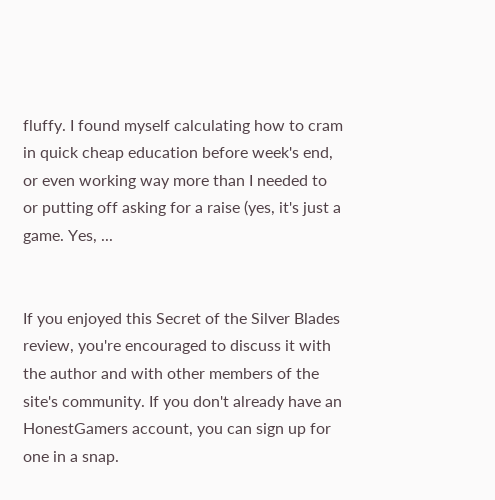fluffy. I found myself calculating how to cram in quick cheap education before week's end, or even working way more than I needed to or putting off asking for a raise (yes, it's just a game. Yes, ...


If you enjoyed this Secret of the Silver Blades review, you're encouraged to discuss it with the author and with other members of the site's community. If you don't already have an HonestGamers account, you can sign up for one in a snap.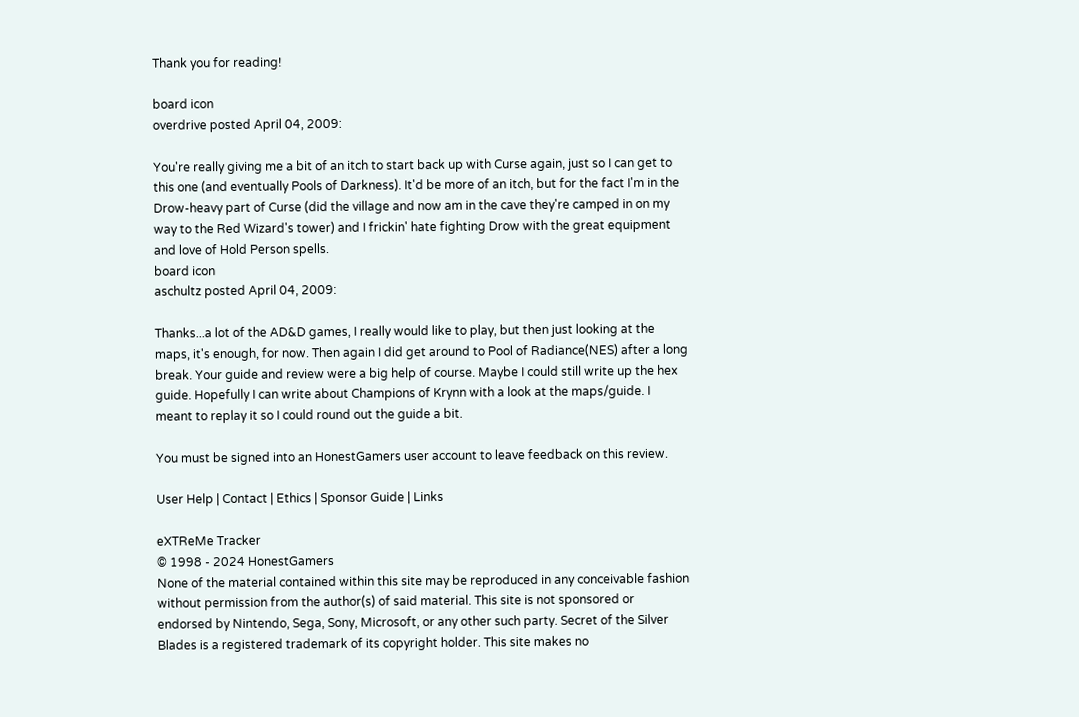Thank you for reading!

board icon
overdrive posted April 04, 2009:

You're really giving me a bit of an itch to start back up with Curse again, just so I can get to this one (and eventually Pools of Darkness). It'd be more of an itch, but for the fact I'm in the Drow-heavy part of Curse (did the village and now am in the cave they're camped in on my way to the Red Wizard's tower) and I frickin' hate fighting Drow with the great equipment and love of Hold Person spells.
board icon
aschultz posted April 04, 2009:

Thanks...a lot of the AD&D games, I really would like to play, but then just looking at the maps, it's enough, for now. Then again I did get around to Pool of Radiance(NES) after a long break. Your guide and review were a big help of course. Maybe I could still write up the hex guide. Hopefully I can write about Champions of Krynn with a look at the maps/guide. I meant to replay it so I could round out the guide a bit.

You must be signed into an HonestGamers user account to leave feedback on this review.

User Help | Contact | Ethics | Sponsor Guide | Links

eXTReMe Tracker
© 1998 - 2024 HonestGamers
None of the material contained within this site may be reproduced in any conceivable fashion without permission from the author(s) of said material. This site is not sponsored or endorsed by Nintendo, Sega, Sony, Microsoft, or any other such party. Secret of the Silver Blades is a registered trademark of its copyright holder. This site makes no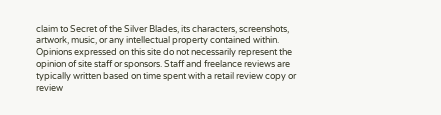claim to Secret of the Silver Blades, its characters, screenshots, artwork, music, or any intellectual property contained within. Opinions expressed on this site do not necessarily represent the opinion of site staff or sponsors. Staff and freelance reviews are typically written based on time spent with a retail review copy or review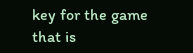key for the game that is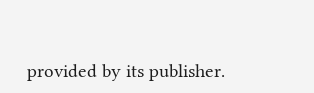provided by its publisher.